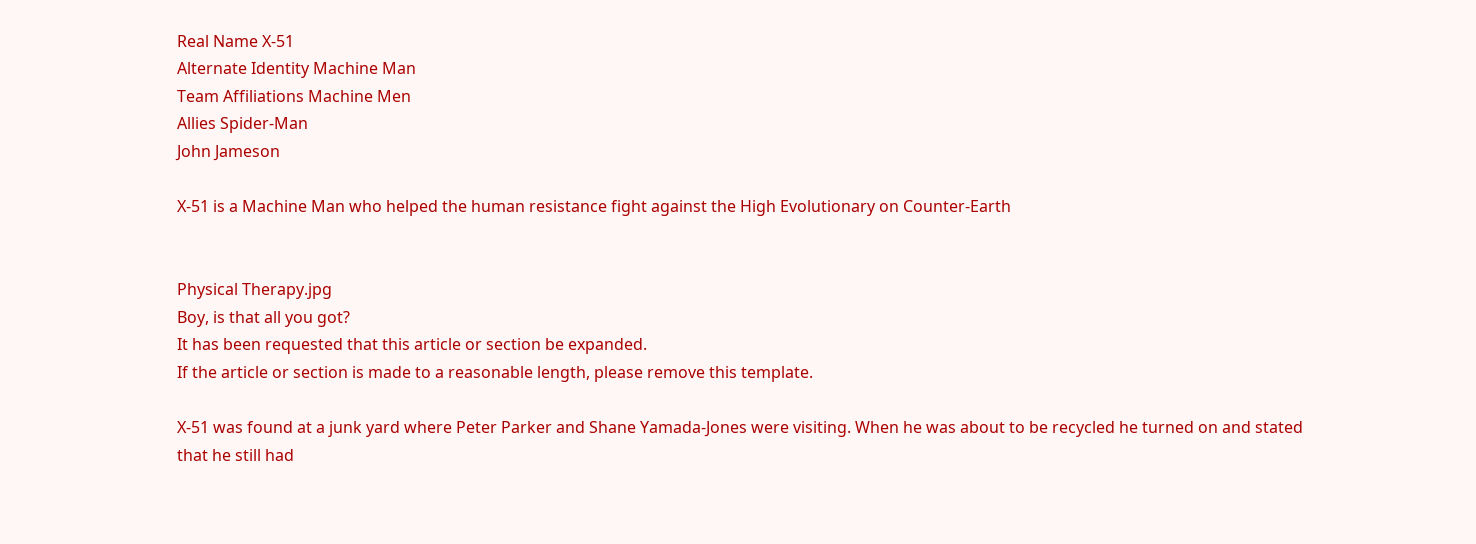Real Name X-51
Alternate Identity Machine Man
Team Affiliations Machine Men
Allies Spider-Man
John Jameson

X-51 is a Machine Man who helped the human resistance fight against the High Evolutionary on Counter-Earth


Physical Therapy.jpg
Boy, is that all you got?
It has been requested that this article or section be expanded.
If the article or section is made to a reasonable length, please remove this template.

X-51 was found at a junk yard where Peter Parker and Shane Yamada-Jones were visiting. When he was about to be recycled he turned on and stated that he still had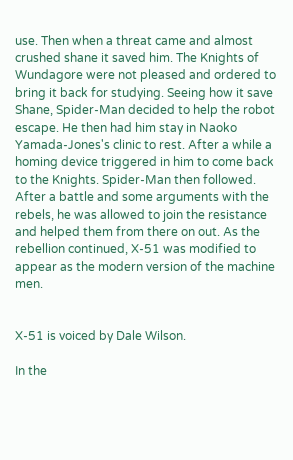use. Then when a threat came and almost crushed shane it saved him. The Knights of Wundagore were not pleased and ordered to bring it back for studying. Seeing how it save Shane, Spider-Man decided to help the robot escape. He then had him stay in Naoko Yamada-Jones's clinic to rest. After a while a homing device triggered in him to come back to the Knights. Spider-Man then followed. After a battle and some arguments with the rebels, he was allowed to join the resistance and helped them from there on out. As the rebellion continued, X-51 was modified to appear as the modern version of the machine men.


X-51 is voiced by Dale Wilson.

In the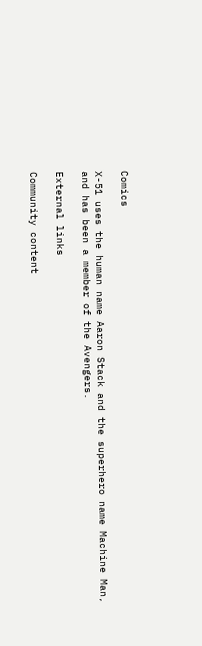Comics

X-51 uses the human name Aaron Stack and the superhero name Machine Man, and has been a member of the Avengers.

External links

Community content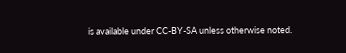is available under CC-BY-SA unless otherwise noted.